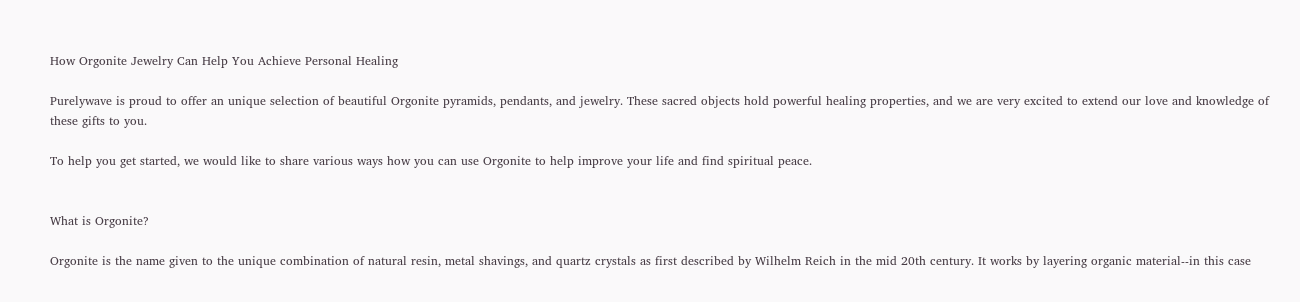How Orgonite Jewelry Can Help You Achieve Personal Healing

Purelywave is proud to offer an unique selection of beautiful Orgonite pyramids, pendants, and jewelry. These sacred objects hold powerful healing properties, and we are very excited to extend our love and knowledge of these gifts to you.

To help you get started, we would like to share various ways how you can use Orgonite to help improve your life and find spiritual peace.


What is Orgonite?

Orgonite is the name given to the unique combination of natural resin, metal shavings, and quartz crystals as first described by Wilhelm Reich in the mid 20th century. It works by layering organic material--in this case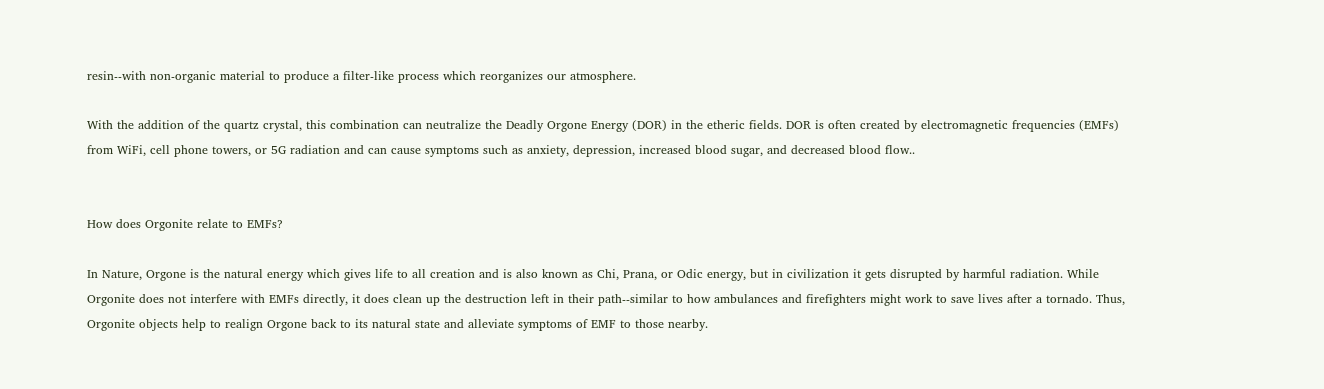resin--with non-organic material to produce a filter-like process which reorganizes our atmosphere.

With the addition of the quartz crystal, this combination can neutralize the Deadly Orgone Energy (DOR) in the etheric fields. DOR is often created by electromagnetic frequencies (EMFs) from WiFi, cell phone towers, or 5G radiation and can cause symptoms such as anxiety, depression, increased blood sugar, and decreased blood flow..


How does Orgonite relate to EMFs?

In Nature, Orgone is the natural energy which gives life to all creation and is also known as Chi, Prana, or Odic energy, but in civilization it gets disrupted by harmful radiation. While Orgonite does not interfere with EMFs directly, it does clean up the destruction left in their path--similar to how ambulances and firefighters might work to save lives after a tornado. Thus, Orgonite objects help to realign Orgone back to its natural state and alleviate symptoms of EMF to those nearby.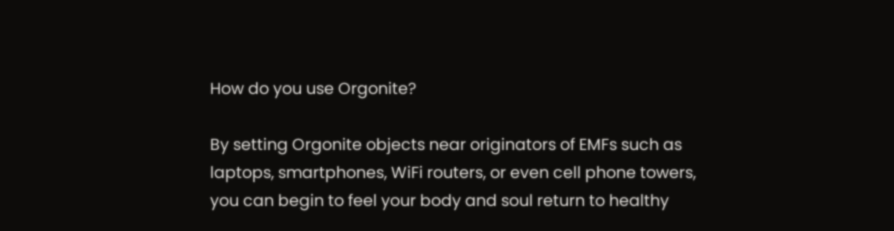How do you use Orgonite?

By setting Orgonite objects near originators of EMFs such as laptops, smartphones, WiFi routers, or even cell phone towers, you can begin to feel your body and soul return to healthy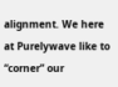alignment. We here at Purelywave like to “corner” our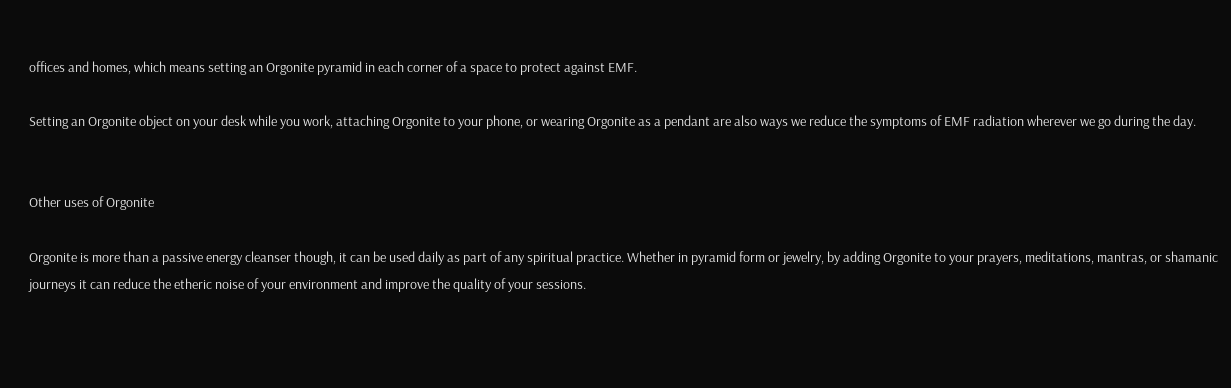offices and homes, which means setting an Orgonite pyramid in each corner of a space to protect against EMF.

Setting an Orgonite object on your desk while you work, attaching Orgonite to your phone, or wearing Orgonite as a pendant are also ways we reduce the symptoms of EMF radiation wherever we go during the day.


Other uses of Orgonite

Orgonite is more than a passive energy cleanser though, it can be used daily as part of any spiritual practice. Whether in pyramid form or jewelry, by adding Orgonite to your prayers, meditations, mantras, or shamanic journeys it can reduce the etheric noise of your environment and improve the quality of your sessions.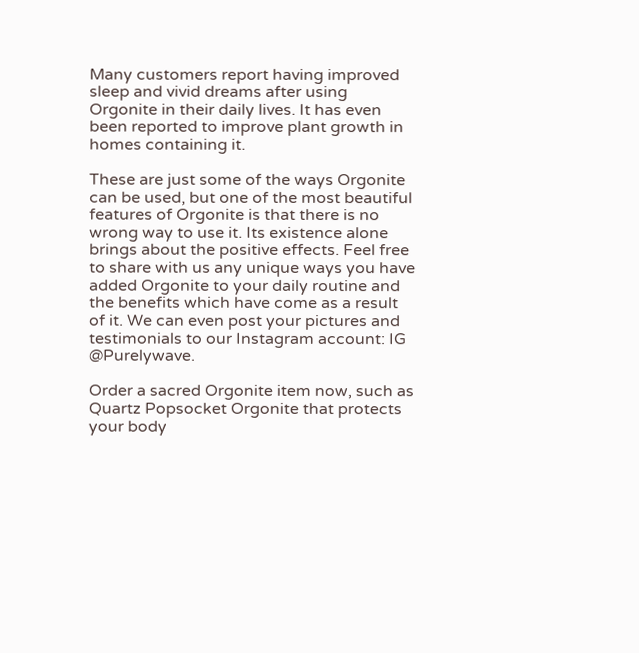Many customers report having improved sleep and vivid dreams after using Orgonite in their daily lives. It has even been reported to improve plant growth in homes containing it.

These are just some of the ways Orgonite can be used, but one of the most beautiful features of Orgonite is that there is no wrong way to use it. Its existence alone brings about the positive effects. Feel free to share with us any unique ways you have added Orgonite to your daily routine and the benefits which have come as a result of it. We can even post your pictures and testimonials to our Instagram account: IG @Purelywave.

Order a sacred Orgonite item now, such as Quartz Popsocket Orgonite that protects your body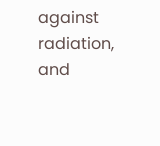against radiation, and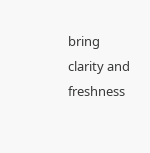bring clarity and freshness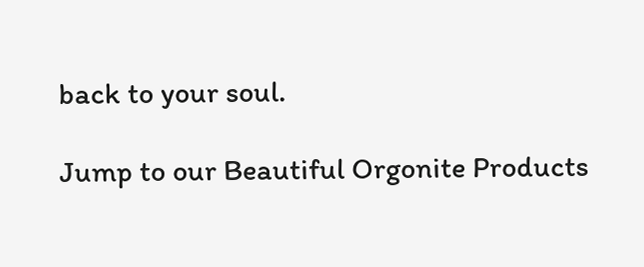back to your soul.

Jump to our Beautiful Orgonite Products